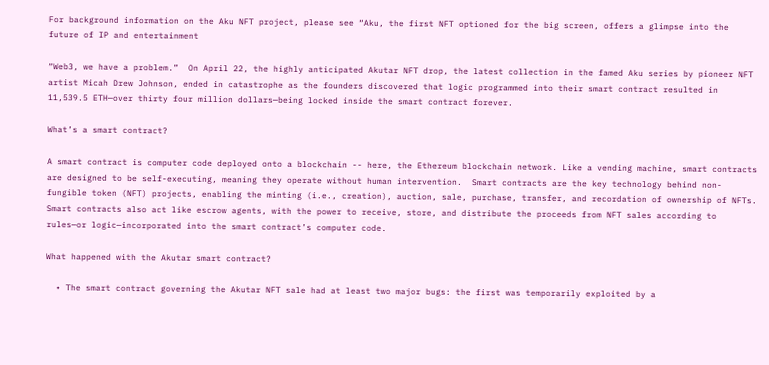For background information on the Aku NFT project, please see “Aku, the first NFT optioned for the big screen, offers a glimpse into the future of IP and entertainment

“Web3, we have a problem.”  On April 22, the highly anticipated Akutar NFT drop, the latest collection in the famed Aku series by pioneer NFT artist Micah Drew Johnson, ended in catastrophe as the founders discovered that logic programmed into their smart contract resulted in 11,539.5 ETH—over thirty four million dollars—being locked inside the smart contract forever.

What’s a smart contract?

A smart contract is computer code deployed onto a blockchain -- here, the Ethereum blockchain network. Like a vending machine, smart contracts are designed to be self-executing, meaning they operate without human intervention.  Smart contracts are the key technology behind non-fungible token (NFT) projects, enabling the minting (i.e., creation), auction, sale, purchase, transfer, and recordation of ownership of NFTs.  Smart contracts also act like escrow agents, with the power to receive, store, and distribute the proceeds from NFT sales according to rules—or logic—incorporated into the smart contract’s computer code.

What happened with the Akutar smart contract?

  • The smart contract governing the Akutar NFT sale had at least two major bugs: the first was temporarily exploited by a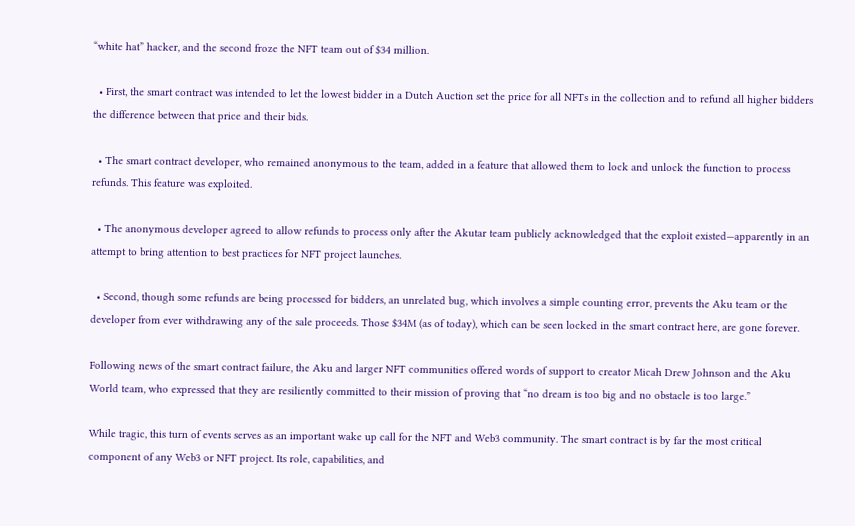“white hat” hacker, and the second froze the NFT team out of $34 million.

  • First, the smart contract was intended to let the lowest bidder in a Dutch Auction set the price for all NFTs in the collection and to refund all higher bidders the difference between that price and their bids.

  • The smart contract developer, who remained anonymous to the team, added in a feature that allowed them to lock and unlock the function to process refunds. This feature was exploited.

  • The anonymous developer agreed to allow refunds to process only after the Akutar team publicly acknowledged that the exploit existed—apparently in an attempt to bring attention to best practices for NFT project launches.

  • Second, though some refunds are being processed for bidders, an unrelated bug, which involves a simple counting error, prevents the Aku team or the developer from ever withdrawing any of the sale proceeds. Those $34M (as of today), which can be seen locked in the smart contract here, are gone forever.

Following news of the smart contract failure, the Aku and larger NFT communities offered words of support to creator Micah Drew Johnson and the Aku World team, who expressed that they are resiliently committed to their mission of proving that “no dream is too big and no obstacle is too large.”

While tragic, this turn of events serves as an important wake up call for the NFT and Web3 community. The smart contract is by far the most critical component of any Web3 or NFT project. Its role, capabilities, and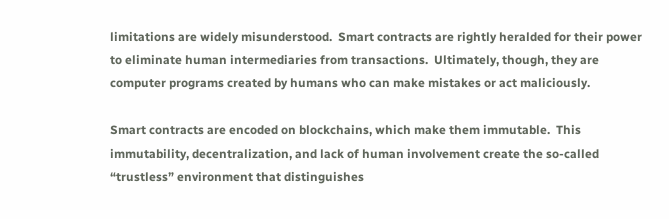limitations are widely misunderstood.  Smart contracts are rightly heralded for their power to eliminate human intermediaries from transactions.  Ultimately, though, they are computer programs created by humans who can make mistakes or act maliciously.

Smart contracts are encoded on blockchains, which make them immutable.  This immutability, decentralization, and lack of human involvement create the so-called “trustless” environment that distinguishes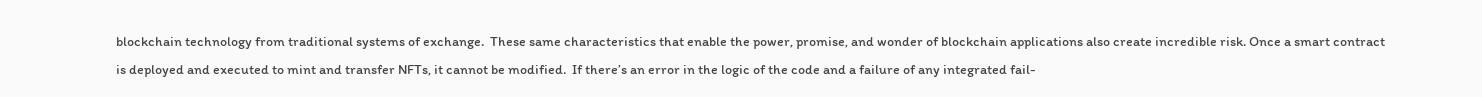blockchain technology from traditional systems of exchange.  These same characteristics that enable the power, promise, and wonder of blockchain applications also create incredible risk. Once a smart contract is deployed and executed to mint and transfer NFTs, it cannot be modified.  If there’s an error in the logic of the code and a failure of any integrated fail-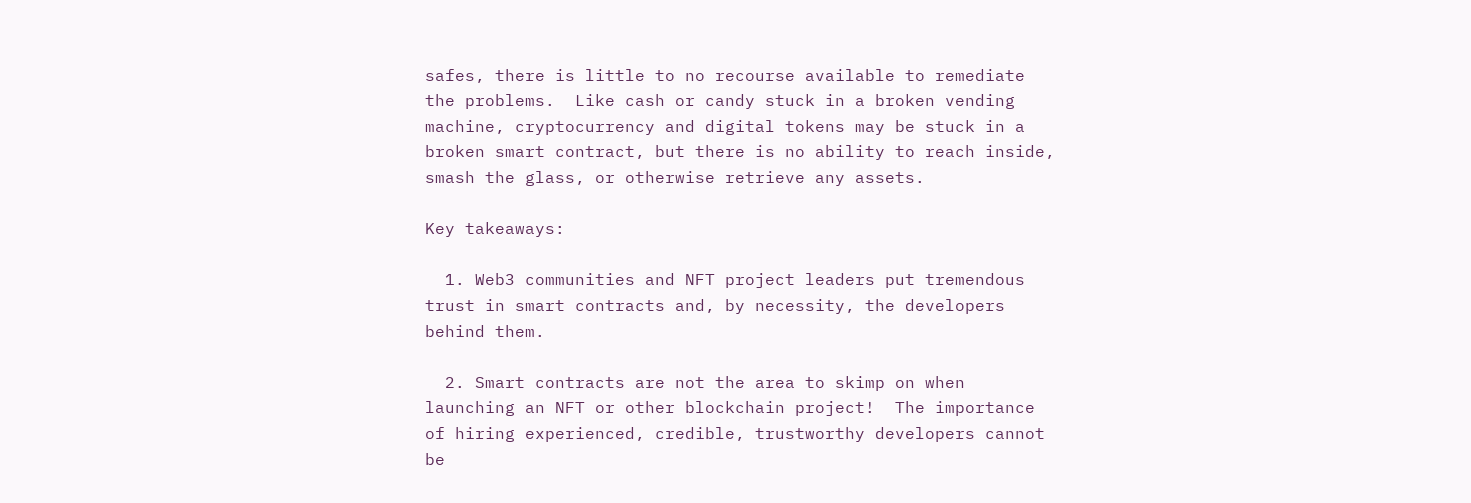safes, there is little to no recourse available to remediate the problems.  Like cash or candy stuck in a broken vending machine, cryptocurrency and digital tokens may be stuck in a broken smart contract, but there is no ability to reach inside, smash the glass, or otherwise retrieve any assets.

Key takeaways:

  1. Web3 communities and NFT project leaders put tremendous trust in smart contracts and, by necessity, the developers behind them.

  2. Smart contracts are not the area to skimp on when launching an NFT or other blockchain project!  The importance of hiring experienced, credible, trustworthy developers cannot be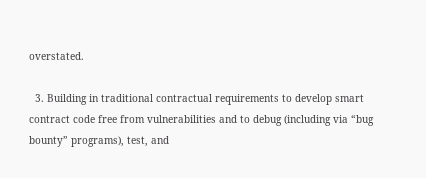overstated.

  3. Building in traditional contractual requirements to develop smart contract code free from vulnerabilities and to debug (including via “bug bounty” programs), test, and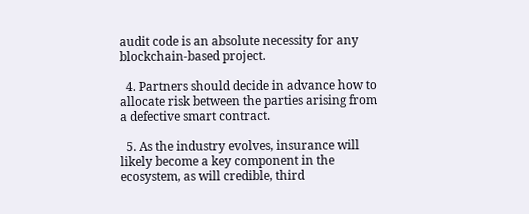audit code is an absolute necessity for any blockchain-based project.

  4. Partners should decide in advance how to allocate risk between the parties arising from a defective smart contract.

  5. As the industry evolves, insurance will likely become a key component in the ecosystem, as will credible, third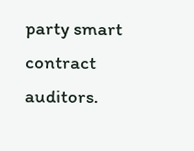party smart contract auditors.